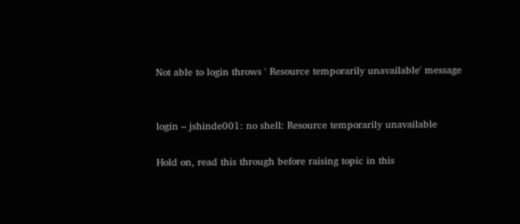Not able to login throws ' Resource temporarily unavailable' message


login – jshinde001: no shell: Resource temporarily unavailable

Hold on, read this through before raising topic in this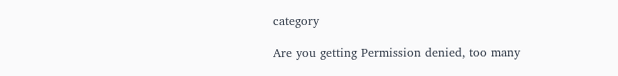category

Are you getting Permission denied, too many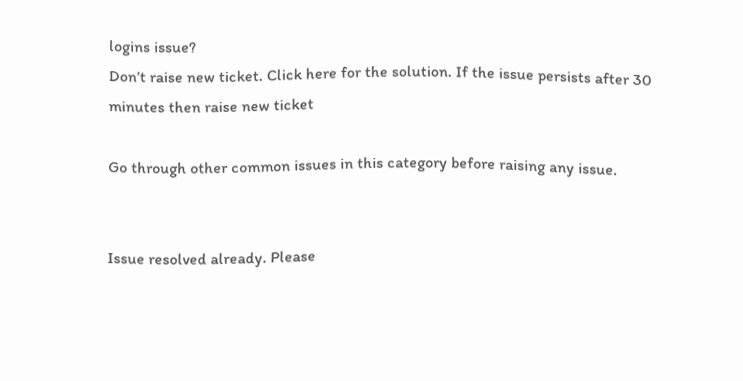logins issue?
Don’t raise new ticket. Click here for the solution. If the issue persists after 30 minutes then raise new ticket

Go through other common issues in this category before raising any issue.


Issue resolved already. Please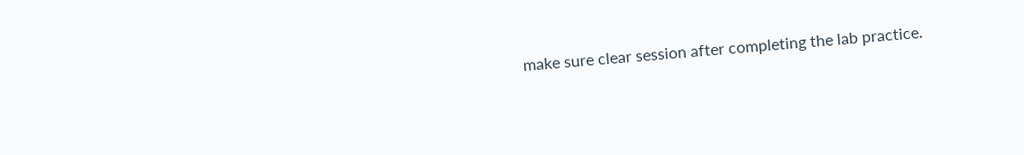make sure clear session after completing the lab practice.